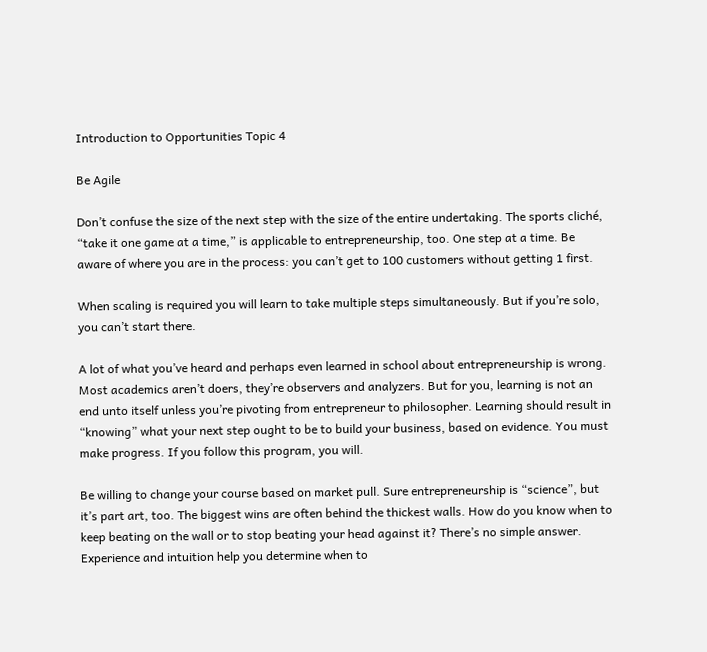Introduction to Opportunities Topic 4

Be Agile

Don’t confuse the size of the next step with the size of the entire undertaking. The sports cliché, “take it one game at a time,” is applicable to entrepreneurship, too. One step at a time. Be aware of where you are in the process: you can’t get to 100 customers without getting 1 first.

When scaling is required you will learn to take multiple steps simultaneously. But if you’re solo, you can’t start there.

A lot of what you’ve heard and perhaps even learned in school about entrepreneurship is wrong. Most academics aren’t doers, they’re observers and analyzers. But for you, learning is not an end unto itself unless you’re pivoting from entrepreneur to philosopher. Learning should result in “knowing” what your next step ought to be to build your business, based on evidence. You must make progress. If you follow this program, you will.

Be willing to change your course based on market pull. Sure entrepreneurship is “science”, but it’s part art, too. The biggest wins are often behind the thickest walls. How do you know when to keep beating on the wall or to stop beating your head against it? There’s no simple answer. Experience and intuition help you determine when to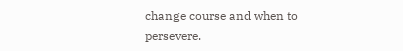change course and when to persevere.